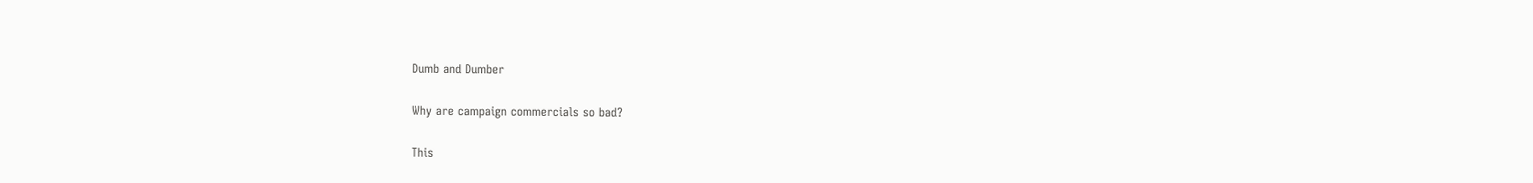Dumb and Dumber

Why are campaign commercials so bad?

This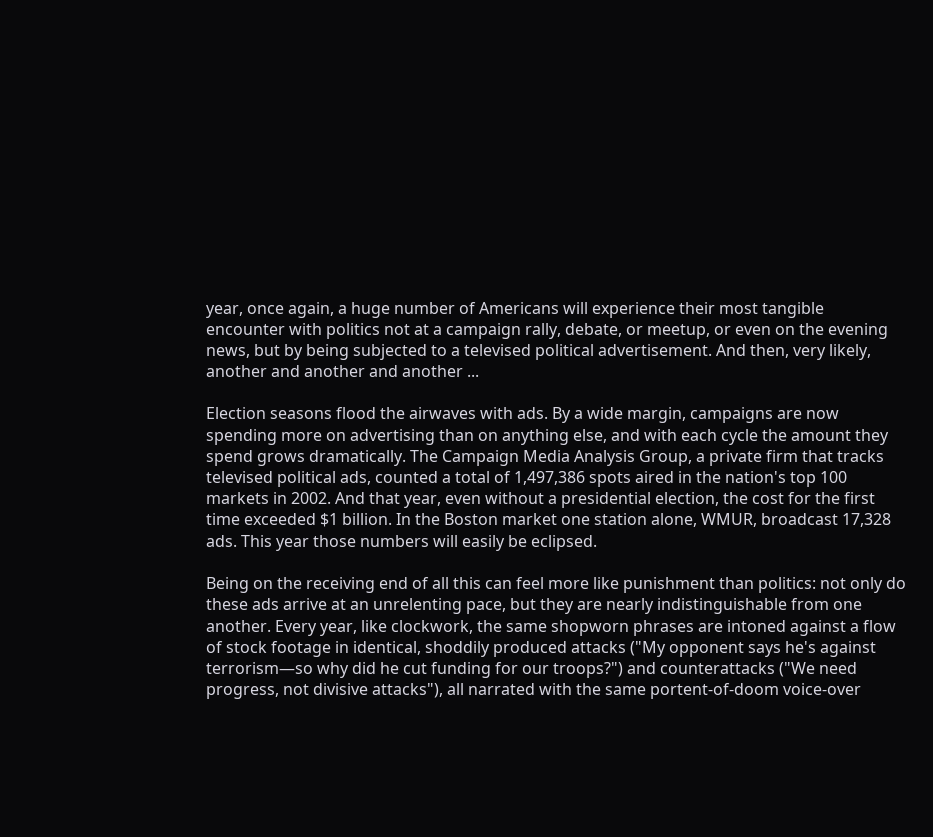year, once again, a huge number of Americans will experience their most tangible encounter with politics not at a campaign rally, debate, or meetup, or even on the evening news, but by being subjected to a televised political advertisement. And then, very likely, another and another and another ...

Election seasons flood the airwaves with ads. By a wide margin, campaigns are now spending more on advertising than on anything else, and with each cycle the amount they spend grows dramatically. The Campaign Media Analysis Group, a private firm that tracks televised political ads, counted a total of 1,497,386 spots aired in the nation's top 100 markets in 2002. And that year, even without a presidential election, the cost for the first time exceeded $1 billion. In the Boston market one station alone, WMUR, broadcast 17,328 ads. This year those numbers will easily be eclipsed.

Being on the receiving end of all this can feel more like punishment than politics: not only do these ads arrive at an unrelenting pace, but they are nearly indistinguishable from one another. Every year, like clockwork, the same shopworn phrases are intoned against a flow of stock footage in identical, shoddily produced attacks ("My opponent says he's against terrorism—so why did he cut funding for our troops?") and counterattacks ("We need progress, not divisive attacks"), all narrated with the same portent-of-doom voice-over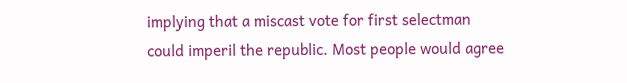implying that a miscast vote for first selectman could imperil the republic. Most people would agree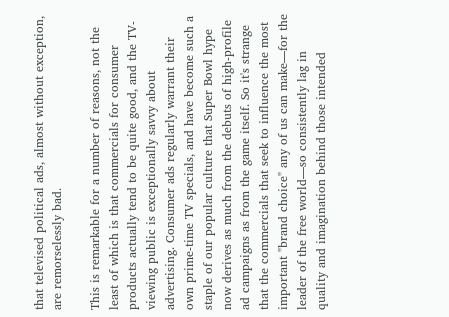that televised political ads, almost without exception, are remorselessly bad.

This is remarkable for a number of reasons, not the least of which is that commercials for consumer products actually tend to be quite good, and the TV-viewing public is exceptionally savvy about advertising. Consumer ads regularly warrant their own prime-time TV specials, and have become such a staple of our popular culture that Super Bowl hype now derives as much from the debuts of high-profile ad campaigns as from the game itself. So it's strange that the commercials that seek to influence the most important "brand choice" any of us can make—for the leader of the free world—so consistently lag in quality and imagination behind those intended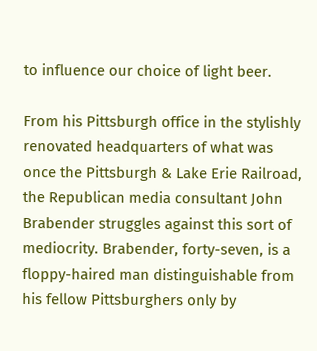to influence our choice of light beer.

From his Pittsburgh office in the stylishly renovated headquarters of what was once the Pittsburgh & Lake Erie Railroad, the Republican media consultant John Brabender struggles against this sort of mediocrity. Brabender, forty-seven, is a floppy-haired man distinguishable from his fellow Pittsburghers only by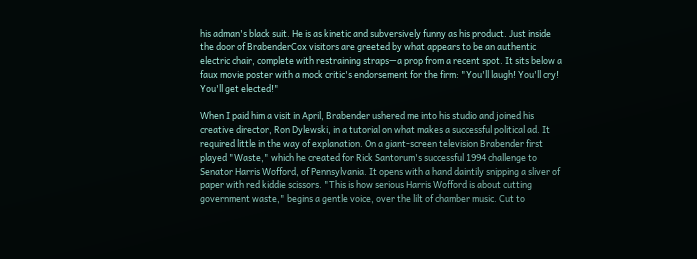his adman's black suit. He is as kinetic and subversively funny as his product. Just inside the door of BrabenderCox visitors are greeted by what appears to be an authentic electric chair, complete with restraining straps—a prop from a recent spot. It sits below a faux movie poster with a mock critic's endorsement for the firm: "You'll laugh! You'll cry! You'll get elected!"

When I paid him a visit in April, Brabender ushered me into his studio and joined his creative director, Ron Dylewski, in a tutorial on what makes a successful political ad. It required little in the way of explanation. On a giant-screen television Brabender first played "Waste," which he created for Rick Santorum's successful 1994 challenge to Senator Harris Wofford, of Pennsylvania. It opens with a hand daintily snipping a sliver of paper with red kiddie scissors. "This is how serious Harris Wofford is about cutting government waste," begins a gentle voice, over the lilt of chamber music. Cut to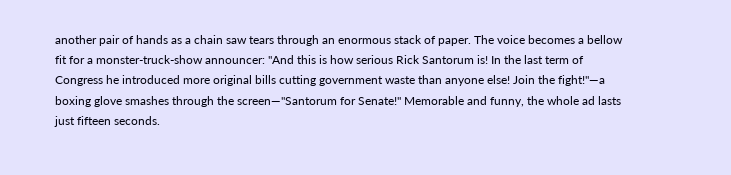another pair of hands as a chain saw tears through an enormous stack of paper. The voice becomes a bellow fit for a monster-truck-show announcer: "And this is how serious Rick Santorum is! In the last term of Congress he introduced more original bills cutting government waste than anyone else! Join the fight!"—a boxing glove smashes through the screen—"Santorum for Senate!" Memorable and funny, the whole ad lasts just fifteen seconds.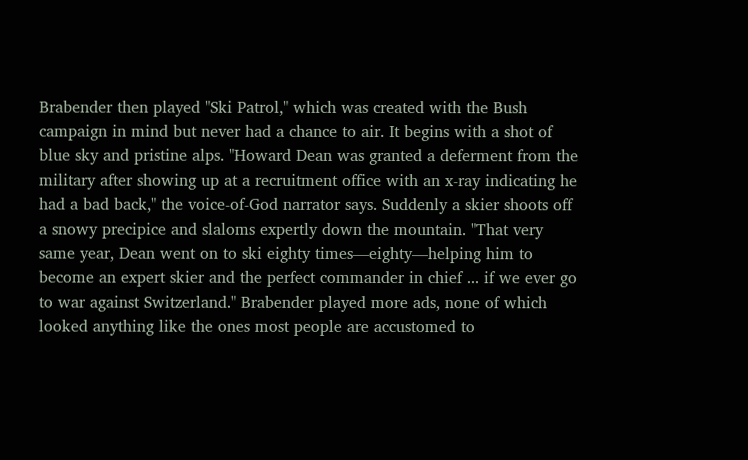Brabender then played "Ski Patrol," which was created with the Bush campaign in mind but never had a chance to air. It begins with a shot of blue sky and pristine alps. "Howard Dean was granted a deferment from the military after showing up at a recruitment office with an x-ray indicating he had a bad back," the voice-of-God narrator says. Suddenly a skier shoots off a snowy precipice and slaloms expertly down the mountain. "That very same year, Dean went on to ski eighty times—eighty—helping him to become an expert skier and the perfect commander in chief ... if we ever go to war against Switzerland." Brabender played more ads, none of which looked anything like the ones most people are accustomed to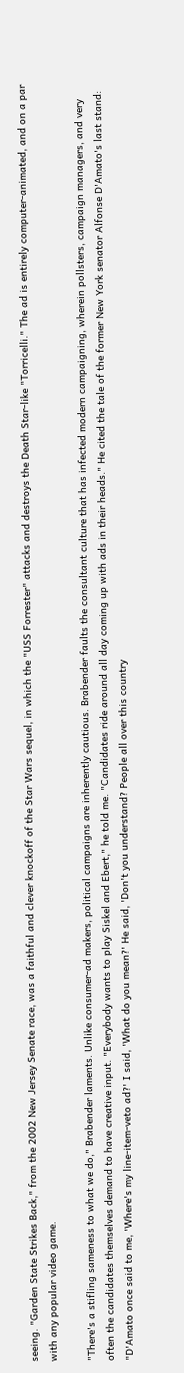seeing. "Garden State Strikes Back," from the 2002 New Jersey Senate race, was a faithful and clever knockoff of the Star Wars sequel, in which the "USS Forrester" attacks and destroys the Death Star-like "Torricelli." The ad is entirely computer-animated, and on a par with any popular video game.

"There's a stifling sameness to what we do," Brabender laments. Unlike consumer-ad makers, political campaigns are inherently cautious. Brabender faults the consultant culture that has infected modern campaigning, wherein pollsters, campaign managers, and very often the candidates themselves demand to have creative input. "Everybody wants to play Siskel and Ebert," he told me. "Candidates ride around all day coming up with ads in their heads." He cited the tale of the former New York senator Alfonse D'Amato's last stand: "D'Amato once said to me, 'Where's my line-item-veto ad?' I said, 'What do you mean?' He said, 'Don't you understand? People all over this country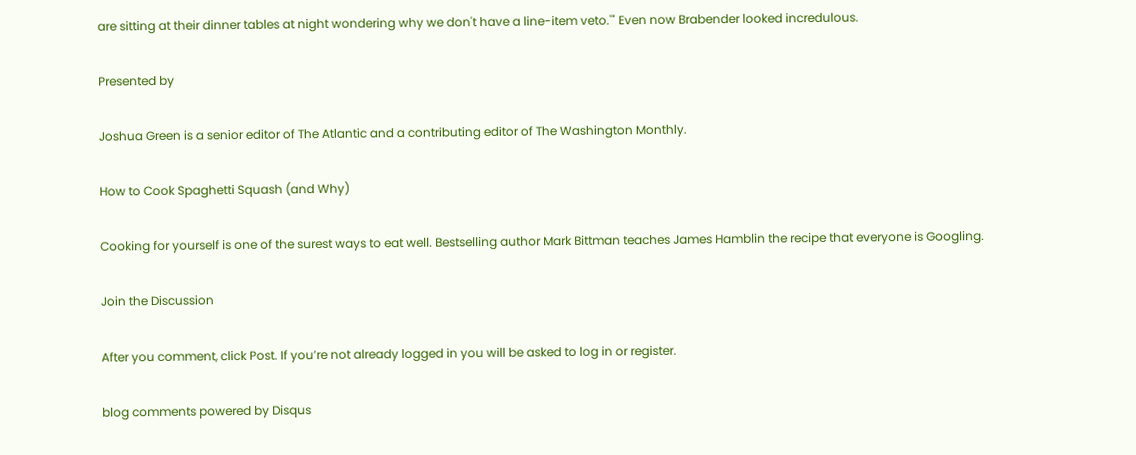are sitting at their dinner tables at night wondering why we don't have a line-item veto.'" Even now Brabender looked incredulous.

Presented by

Joshua Green is a senior editor of The Atlantic and a contributing editor of The Washington Monthly.

How to Cook Spaghetti Squash (and Why)

Cooking for yourself is one of the surest ways to eat well. Bestselling author Mark Bittman teaches James Hamblin the recipe that everyone is Googling.

Join the Discussion

After you comment, click Post. If you’re not already logged in you will be asked to log in or register.

blog comments powered by Disqus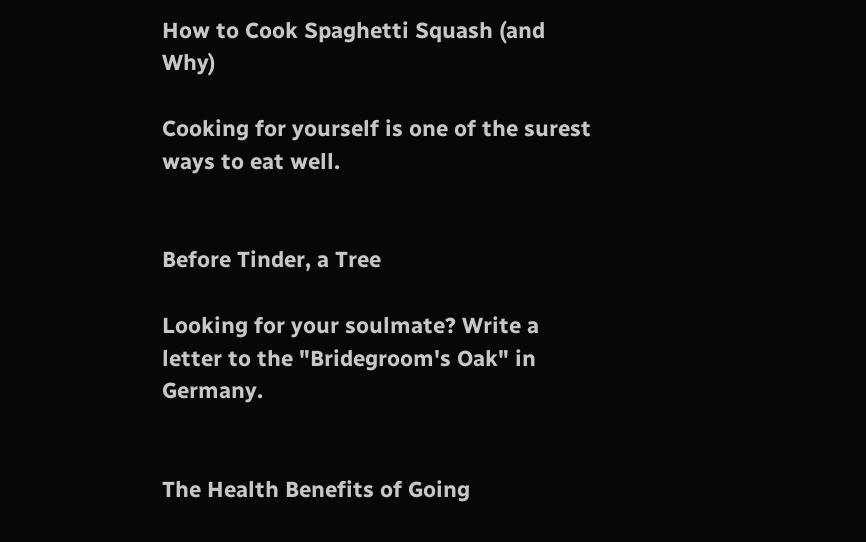How to Cook Spaghetti Squash (and Why)

Cooking for yourself is one of the surest ways to eat well.


Before Tinder, a Tree

Looking for your soulmate? Write a letter to the "Bridegroom's Oak" in Germany.


The Health Benefits of Going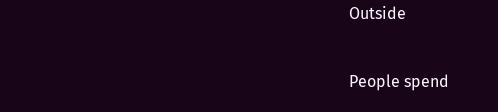Outside

People spend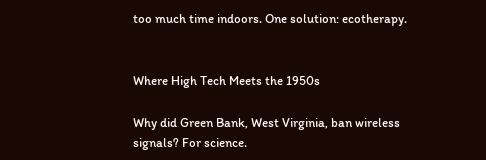too much time indoors. One solution: ecotherapy.


Where High Tech Meets the 1950s

Why did Green Bank, West Virginia, ban wireless signals? For science.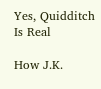Yes, Quidditch Is Real

How J.K.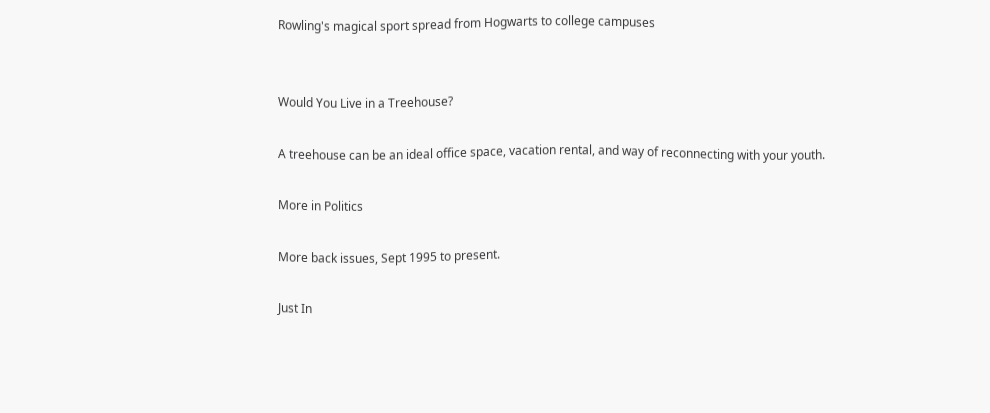Rowling's magical sport spread from Hogwarts to college campuses


Would You Live in a Treehouse?

A treehouse can be an ideal office space, vacation rental, and way of reconnecting with your youth.

More in Politics

More back issues, Sept 1995 to present.

Just In